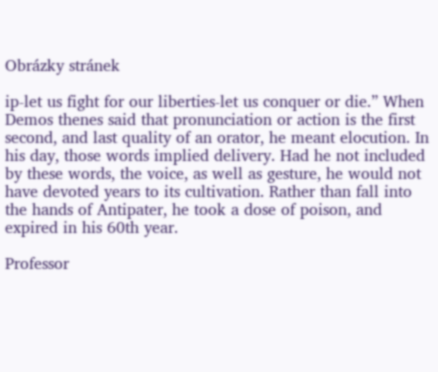Obrázky stránek

ip-let us fight for our liberties-let us conquer or die.” When Demos thenes said that pronunciation or action is the first second, and last quality of an orator, he meant elocution. In his day, those words implied delivery. Had he not included by these words, the voice, as well as gesture, he would not have devoted years to its cultivation. Rather than fall into the hands of Antipater, he took a dose of poison, and expired in his 60th year.

Professor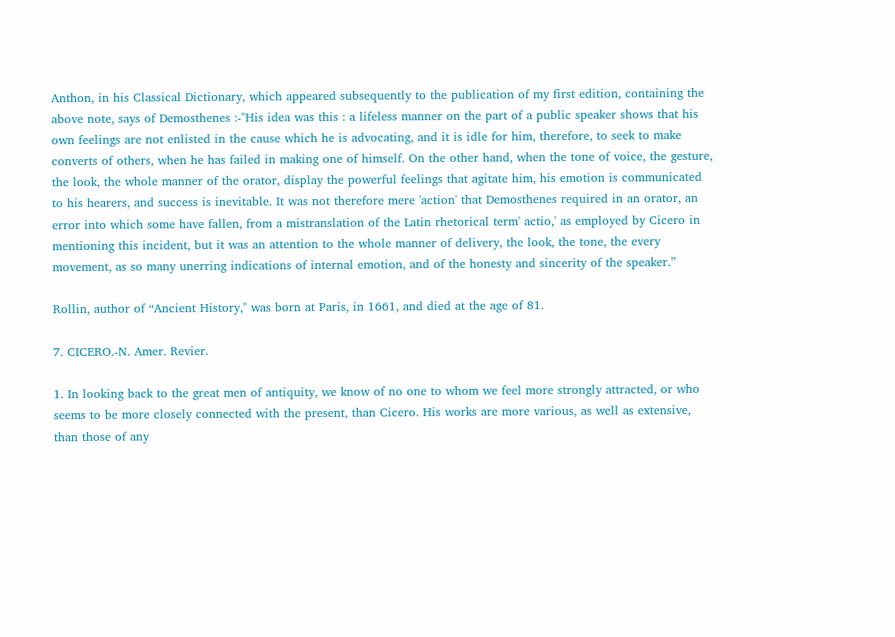Anthon, in his Classical Dictionary, which appeared subsequently to the publication of my first edition, containing the above note, says of Demosthenes :-"His idea was this : a lifeless manner on the part of a public speaker shows that his own feelings are not enlisted in the cause which he is advocating, and it is idle for him, therefore, to seek to make converts of others, when he has failed in making one of himself. On the other hand, when the tone of voice, the gesture, the look, the whole manner of the orator, display the powerful feelings that agitate him, his emotion is communicated to his hearers, and success is inevitable. It was not therefore mere 'action' that Demosthenes required in an orator, an error into which some have fallen, from a mistranslation of the Latin rhetorical term' actio,' as employed by Cicero in mentioning this incident, but it was an attention to the whole manner of delivery, the look, the tone, the every movement, as so many unerring indications of internal emotion, and of the honesty and sincerity of the speaker.”

Rollin, author of “Ancient History," was born at Paris, in 1661, and died at the age of 81.

7. CICERO.-N. Amer. Revier.

1. In looking back to the great men of antiquity, we know of no one to whom we feel more strongly attracted, or who seems to be more closely connected with the present, than Cicero. His works are more various, as well as extensive, than those of any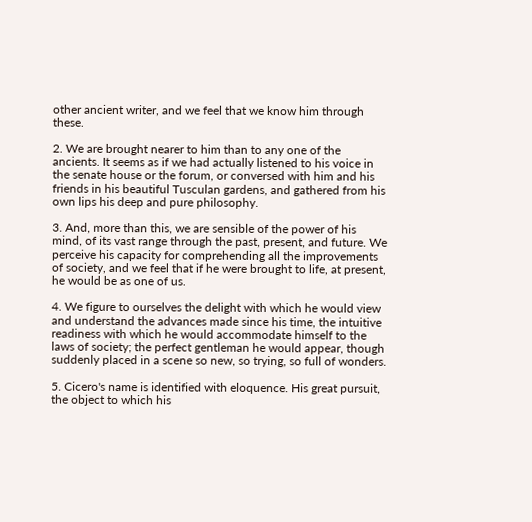other ancient writer, and we feel that we know him through these.

2. We are brought nearer to him than to any one of the ancients. It seems as if we had actually listened to his voice in the senate house or the forum, or conversed with him and his friends in his beautiful Tusculan gardens, and gathered from his own lips his deep and pure philosophy.

3. And, more than this, we are sensible of the power of his mind, of its vast range through the past, present, and future. We perceive his capacity for comprehending all the improvements of society, and we feel that if he were brought to life, at present, he would be as one of us.

4. We figure to ourselves the delight with which he would view and understand the advances made since his time, the intuitive readiness with which he would accommodate himself to the laws of society; the perfect gentleman he would appear, though suddenly placed in a scene so new, so trying, so full of wonders.

5. Cicero's name is identified with eloquence. His great pursuit, the object to which his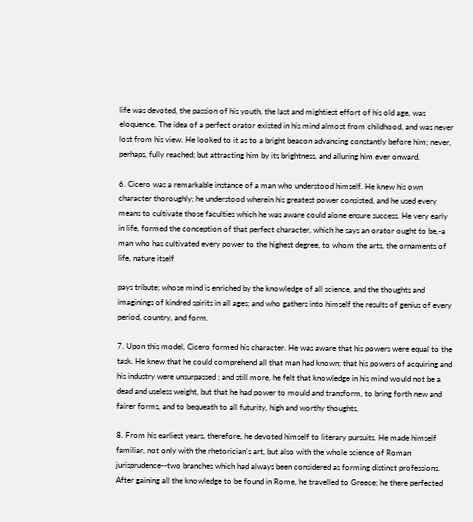life was devoted, the passion of his youth, the last and mightiest effort of his old age, was eloquence. The idea of a perfect orator existed in his mind almost from childhood, and was never lost from his view. He looked to it as to a bright beacon advancing constantly before him; never, perhaps, fully reached; but attracting him by its brightness, and alluring him ever onward.

6. Cicero was a remarkable instance of a man who understood himself. He knew his own character thoroughly; he understood wherein his greatest power consisted, and he used every means to cultivate those faculties which he was aware could alone ensure success. He very early in life, formed the conception of that perfect character, which he says an orator ought to be,-a man who has cultivated every power to the highest degree, to whom the arts, the ornaments of life, nature itself

pays tribute; whose mind is enriched by the knowledge of all science, and the thoughts and imaginings of kindred spirits in all ages; and who gathers into himself the results of genius of every period, country, and form.

7. Upon this model, Cicero formed his character. He was aware that his powers were equal to the task. He knew that he could comprehend all that man had known; that his powers of acquiring and his industry were unsurpassed ; and still more, he felt that knowledge in his mind would not be a dead and useless weight, but that he had power to mould and transform, to bring forth new and fairer forms, and to bequeath to all futurity, high and worthy thoughts.

8. From his earliest years, therefore, he devoted himself to literary pursuits. He made himself familiar, not only with the rhetorician's art, but also with the whole science of Roman jurisprudence--two branches which had always been considered as forming distinct professions. After gaining all the knowledge to be found in Rome, he travelled to Greece; he there perfected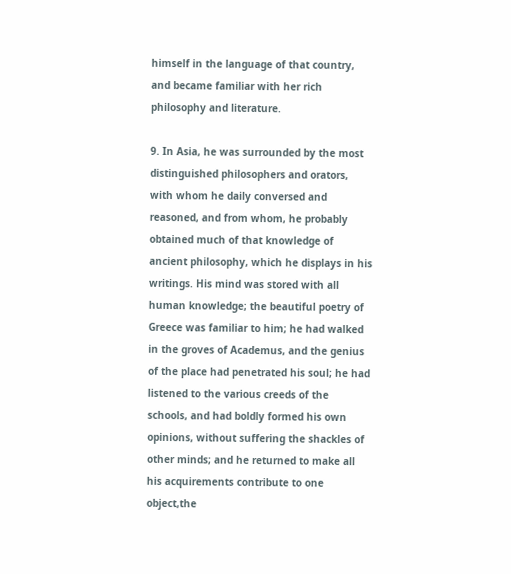himself in the language of that country, and became familiar with her rich philosophy and literature.

9. In Asia, he was surrounded by the most distinguished philosophers and orators, with whom he daily conversed and reasoned, and from whom, he probably obtained much of that knowledge of ancient philosophy, which he displays in his writings. His mind was stored with all human knowledge; the beautiful poetry of Greece was familiar to him; he had walked in the groves of Academus, and the genius of the place had penetrated his soul; he had listened to the various creeds of the schools, and had boldly formed his own opinions, without suffering the shackles of other minds; and he returned to make all his acquirements contribute to one object,the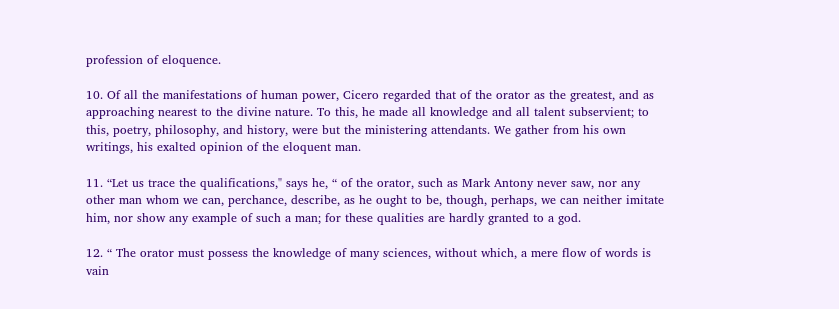profession of eloquence.

10. Of all the manifestations of human power, Cicero regarded that of the orator as the greatest, and as approaching nearest to the divine nature. To this, he made all knowledge and all talent subservient; to this, poetry, philosophy, and history, were but the ministering attendants. We gather from his own writings, his exalted opinion of the eloquent man.

11. “Let us trace the qualifications," says he, “ of the orator, such as Mark Antony never saw, nor any other man whom we can, perchance, describe, as he ought to be, though, perhaps, we can neither imitate him, nor show any example of such a man; for these qualities are hardly granted to a god.

12. “ The orator must possess the knowledge of many sciences, without which, a mere flow of words is vain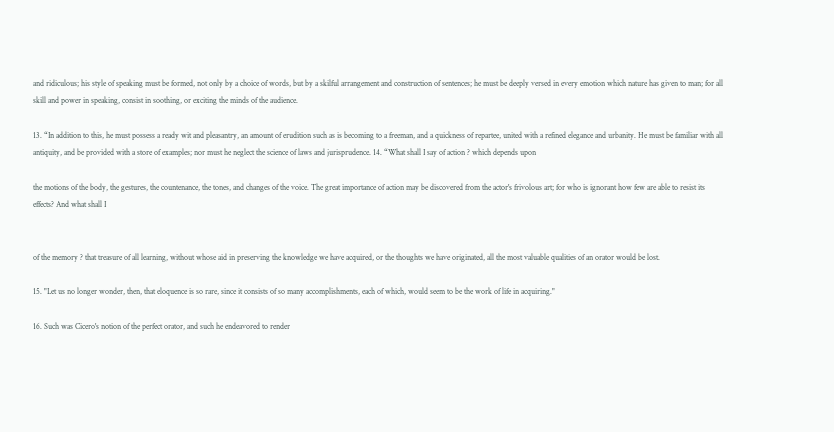and ridiculous; his style of speaking must be formed, not only by a choice of words, but by a skilful arrangement and construction of sentences; he must be deeply versed in every emotion which nature has given to man; for all skill and power in speaking, consist in soothing, or exciting the minds of the audience.

13. “In addition to this, he must possess a ready wit and pleasantry, an amount of erudition such as is becoming to a freeman, and a quickness of repartee, united with a refined elegance and urbanity. He must be familiar with all antiquity, and be provided with a store of examples; nor must he neglect the science of laws and jurisprudence. 14. “What shall I say of action ? which depends upon

the motions of the body, the gestures, the countenance, the tones, and changes of the voice. The great importance of action may be discovered from the actor's frivolous art; for who is ignorant how few are able to resist its effects? And what shall I


of the memory ? that treasure of all learning, without whose aid in preserving the knowledge we have acquired, or the thoughts we have originated, all the most valuable qualities of an orator would be lost.

15. "Let us no longer wonder, then, that eloquence is so rare, since it consists of so many accomplishments, each of which, would seem to be the work of life in acquiring."

16. Such was Cicero's notion of the perfect orator, and such he endeavored to render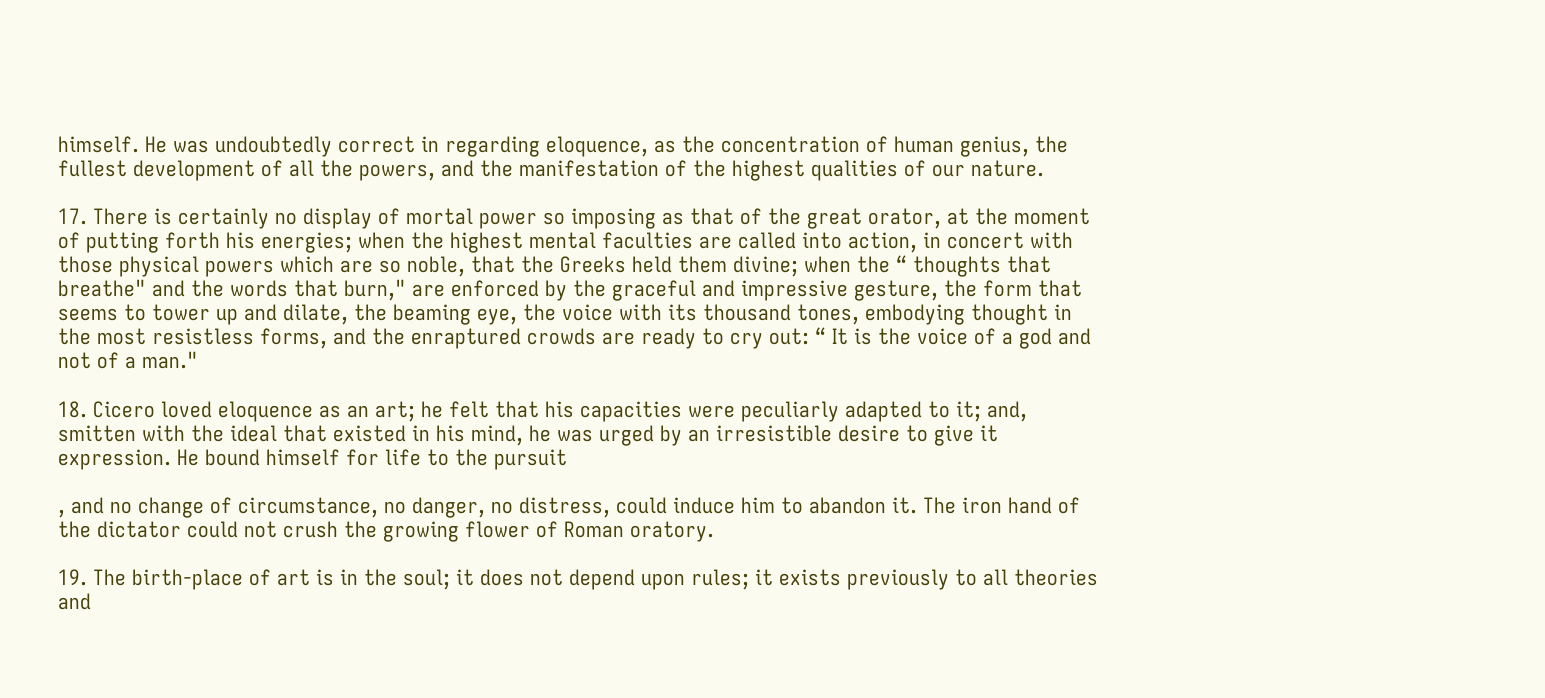himself. He was undoubtedly correct in regarding eloquence, as the concentration of human genius, the fullest development of all the powers, and the manifestation of the highest qualities of our nature.

17. There is certainly no display of mortal power so imposing as that of the great orator, at the moment of putting forth his energies; when the highest mental faculties are called into action, in concert with those physical powers which are so noble, that the Greeks held them divine; when the “ thoughts that breathe" and the words that burn," are enforced by the graceful and impressive gesture, the form that seems to tower up and dilate, the beaming eye, the voice with its thousand tones, embodying thought in the most resistless forms, and the enraptured crowds are ready to cry out: “ It is the voice of a god and not of a man."

18. Cicero loved eloquence as an art; he felt that his capacities were peculiarly adapted to it; and, smitten with the ideal that existed in his mind, he was urged by an irresistible desire to give it expression. He bound himself for life to the pursuit

, and no change of circumstance, no danger, no distress, could induce him to abandon it. The iron hand of the dictator could not crush the growing flower of Roman oratory.

19. The birth-place of art is in the soul; it does not depend upon rules; it exists previously to all theories and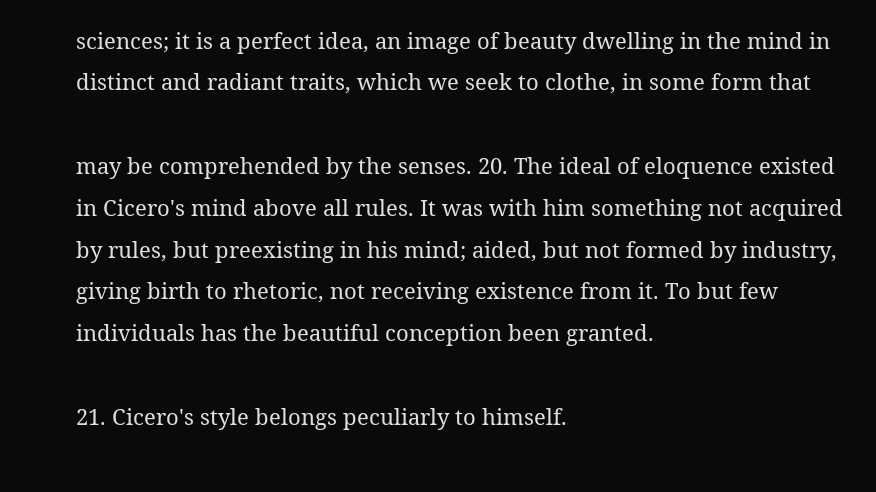sciences; it is a perfect idea, an image of beauty dwelling in the mind in distinct and radiant traits, which we seek to clothe, in some form that

may be comprehended by the senses. 20. The ideal of eloquence existed in Cicero's mind above all rules. It was with him something not acquired by rules, but preexisting in his mind; aided, but not formed by industry, giving birth to rhetoric, not receiving existence from it. To but few individuals has the beautiful conception been granted.

21. Cicero's style belongs peculiarly to himself.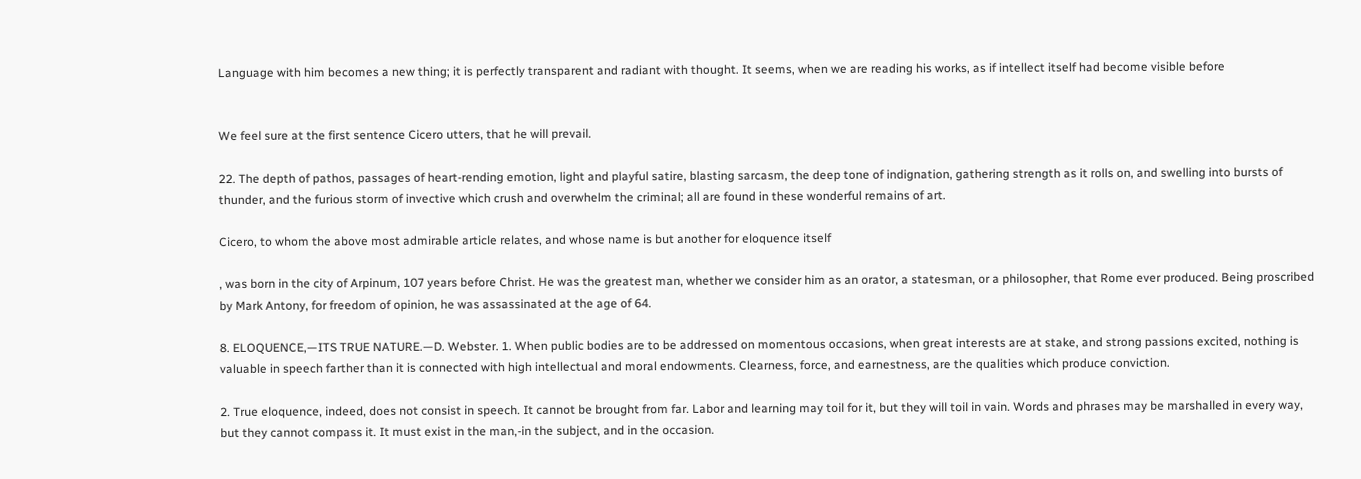Language with him becomes a new thing; it is perfectly transparent and radiant with thought. It seems, when we are reading his works, as if intellect itself had become visible before


We feel sure at the first sentence Cicero utters, that he will prevail.

22. The depth of pathos, passages of heart-rending emotion, light and playful satire, blasting sarcasm, the deep tone of indignation, gathering strength as it rolls on, and swelling into bursts of thunder, and the furious storm of invective which crush and overwhelm the criminal; all are found in these wonderful remains of art.

Cicero, to whom the above most admirable article relates, and whose name is but another for eloquence itself

, was born in the city of Arpinum, 107 years before Christ. He was the greatest man, whether we consider him as an orator, a statesman, or a philosopher, that Rome ever produced. Being proscribed by Mark Antony, for freedom of opinion, he was assassinated at the age of 64.

8. ELOQUENCE,—ITS TRUE NATURE.—D. Webster. 1. When public bodies are to be addressed on momentous occasions, when great interests are at stake, and strong passions excited, nothing is valuable in speech farther than it is connected with high intellectual and moral endowments. Clearness, force, and earnestness, are the qualities which produce conviction.

2. True eloquence, indeed, does not consist in speech. It cannot be brought from far. Labor and learning may toil for it, but they will toil in vain. Words and phrases may be marshalled in every way, but they cannot compass it. It must exist in the man,-in the subject, and in the occasion.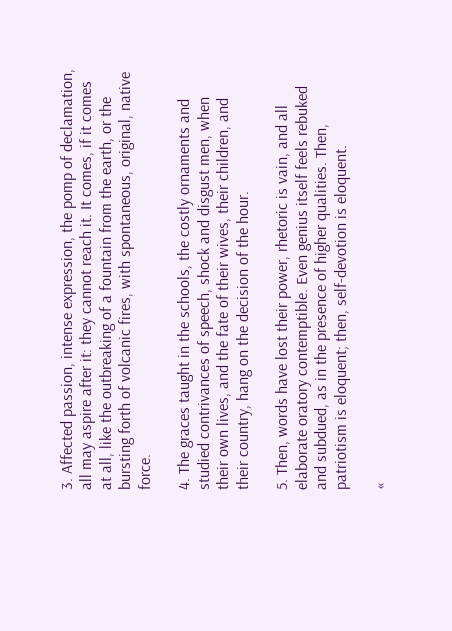3. Affected passion, intense expression, the pomp of declamation, all may aspire after it: they cannot reach it. It comes, if it comes at all, like the outbreaking of a fountain from the earth, or the bursting forth of volcanic fires, with spontaneous, original, native force.

4. The graces taught in the schools, the costly ornaments and studied contrivances of speech, shock and disgust men, when their own lives, and the fate of their wives, their children, and their country, hang on the decision of the hour.

5. Then, words have lost their power, rhetoric is vain, and all elaborate oratory contemptible. Even genius itself feels rebuked and subdued, as in the presence of higher qualities. Then, patriotism is eloquent; then, self-devotion is eloquent.

«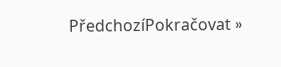PředchozíPokračovat »